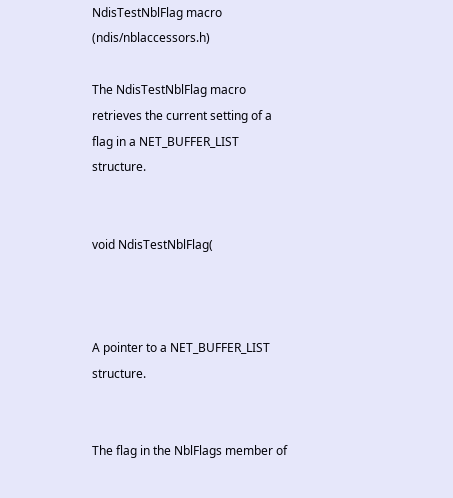NdisTestNblFlag macro (ndis/nblaccessors.h)

The NdisTestNblFlag macro retrieves the current setting of a flag in a NET_BUFFER_LIST structure.


void NdisTestNblFlag(



A pointer to a NET_BUFFER_LIST structure.


The flag in the NblFlags member of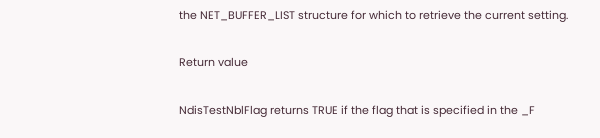the NET_BUFFER_LIST structure for which to retrieve the current setting.

Return value

NdisTestNblFlag returns TRUE if the flag that is specified in the _F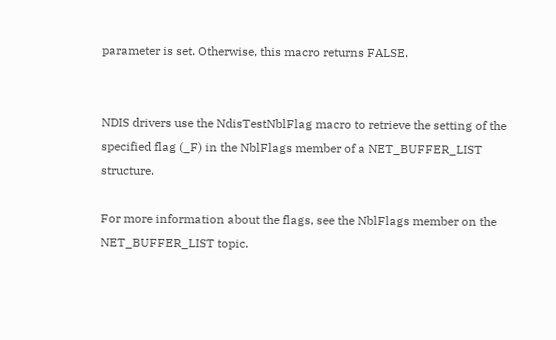parameter is set. Otherwise, this macro returns FALSE.


NDIS drivers use the NdisTestNblFlag macro to retrieve the setting of the specified flag (_F) in the NblFlags member of a NET_BUFFER_LIST structure.

For more information about the flags, see the NblFlags member on the NET_BUFFER_LIST topic.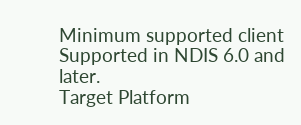Minimum supported client Supported in NDIS 6.0 and later.
Target Platform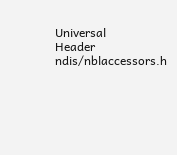Universal
Header ndis/nblaccessors.h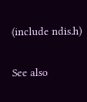(include ndis.h)

See also